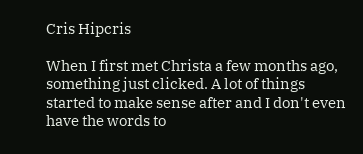Cris Hipcris

When I first met Christa a few months ago, something just clicked. A lot of things started to make sense after and I don't even have the words to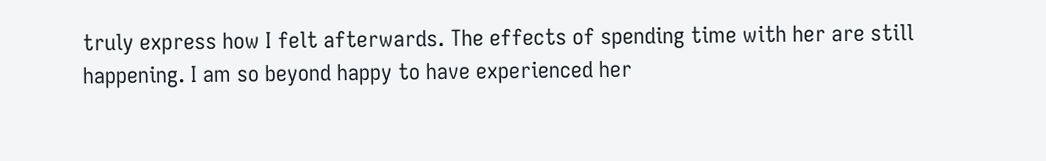truly express how I felt afterwards. The effects of spending time with her are still happening. I am so beyond happy to have experienced her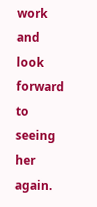work and look forward to seeing her again.